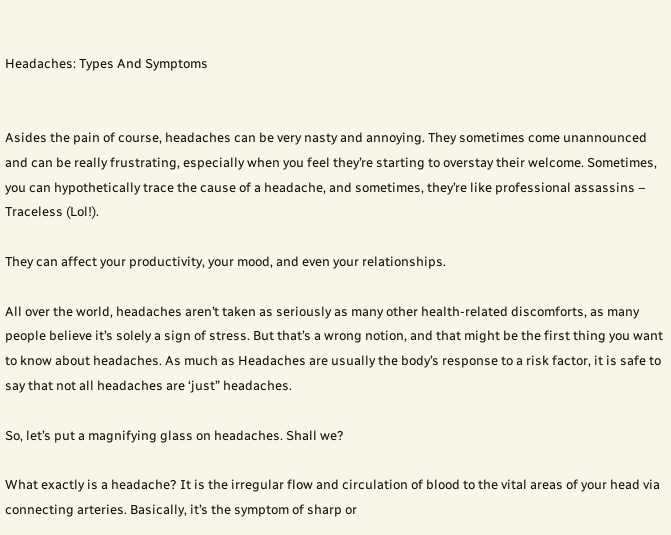Headaches: Types And Symptoms


Asides the pain of course, headaches can be very nasty and annoying. They sometimes come unannounced and can be really frustrating, especially when you feel they’re starting to overstay their welcome. Sometimes, you can hypothetically trace the cause of a headache, and sometimes, they’re like professional assassins – Traceless (Lol!).

They can affect your productivity, your mood, and even your relationships.

All over the world, headaches aren’t taken as seriously as many other health-related discomforts, as many people believe it’s solely a sign of stress. But that’s a wrong notion, and that might be the first thing you want to know about headaches. As much as Headaches are usually the body’s response to a risk factor, it is safe to say that not all headaches are ‘just” headaches.

So, let’s put a magnifying glass on headaches. Shall we?

What exactly is a headache? It is the irregular flow and circulation of blood to the vital areas of your head via connecting arteries. Basically, it’s the symptom of sharp or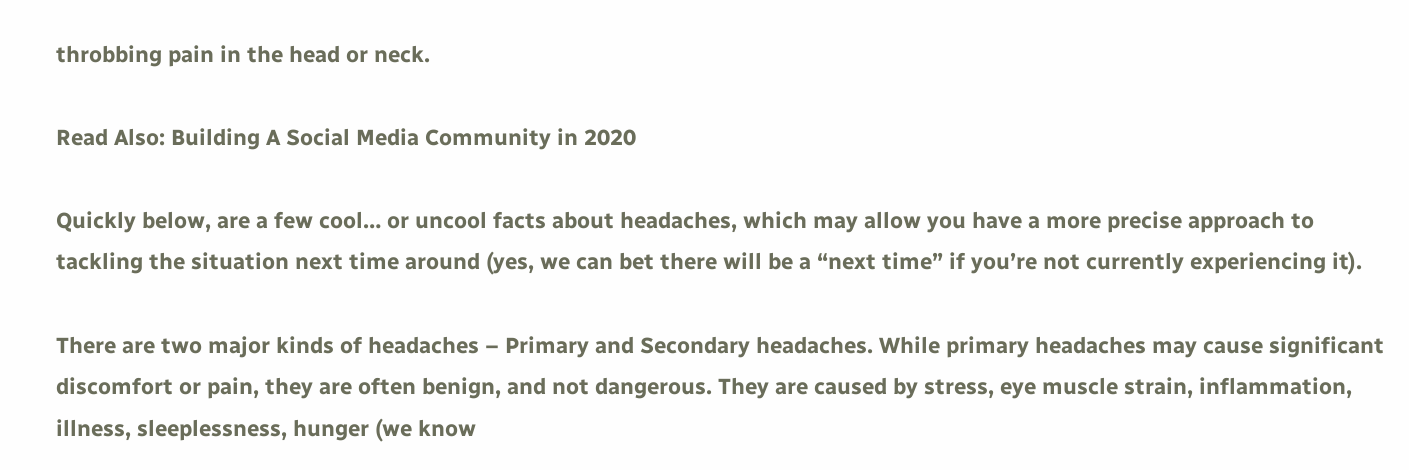throbbing pain in the head or neck.

Read Also: Building A Social Media Community in 2020

Quickly below, are a few cool… or uncool facts about headaches, which may allow you have a more precise approach to tackling the situation next time around (yes, we can bet there will be a “next time” if you’re not currently experiencing it).

There are two major kinds of headaches – Primary and Secondary headaches. While primary headaches may cause significant discomfort or pain, they are often benign, and not dangerous. They are caused by stress, eye muscle strain, inflammation, illness, sleeplessness, hunger (we know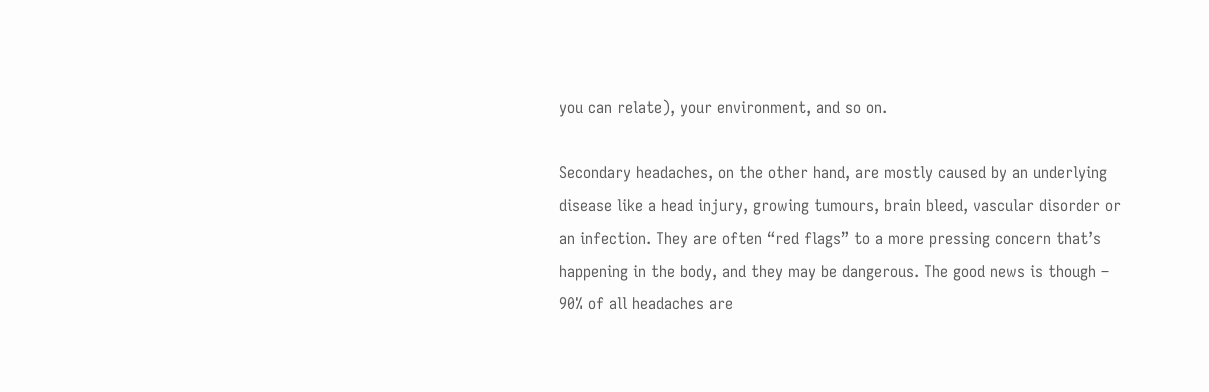you can relate), your environment, and so on.

Secondary headaches, on the other hand, are mostly caused by an underlying disease like a head injury, growing tumours, brain bleed, vascular disorder or an infection. They are often “red flags” to a more pressing concern that’s happening in the body, and they may be dangerous. The good news is though – 90% of all headaches are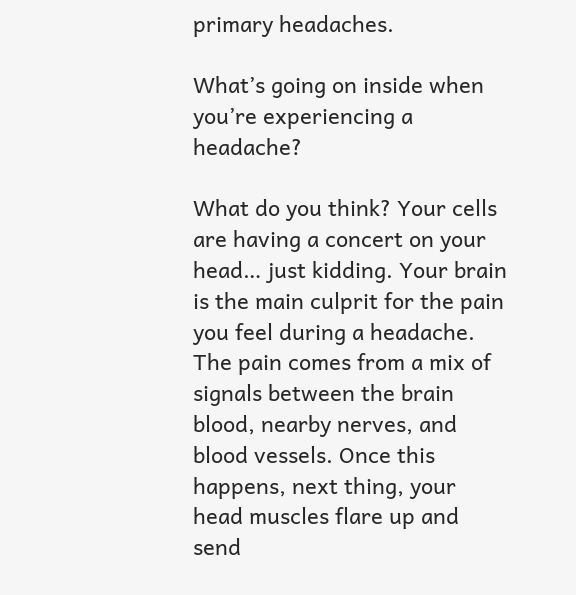primary headaches.

What’s going on inside when you’re experiencing a headache?

What do you think? Your cells are having a concert on your head… just kidding. Your brain is the main culprit for the pain you feel during a headache. The pain comes from a mix of signals between the brain blood, nearby nerves, and blood vessels. Once this happens, next thing, your head muscles flare up and send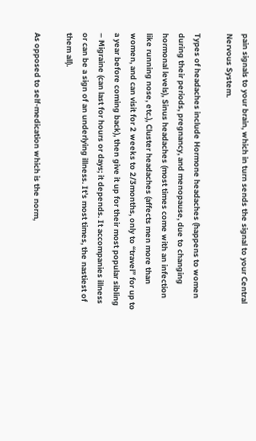pain signals to your brain, which in turn sends the signal to your Central Nervous System.

Types of headaches include Hormone headaches (happens to women during their periods, pregnancy, and menopause, due to changing hormonal levels), Sinus headaches (most times come with an infection like running nose, etc.), Cluster headaches (affects men more than women, and can visit for 2 weeks to 2/3months, only to “travel” for up to a year before coming back), then give it up for their most popular sibling – Migraine (can last for hours or days; it depends. It accompanies illness or can be a sign of an underlying illness. It’s most times, the nastiest of them all).

As opposed to self-medication which is the norm,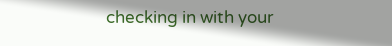checking in with your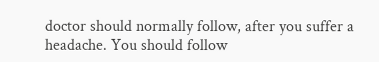doctor should normally follow, after you suffer a headache. You should follow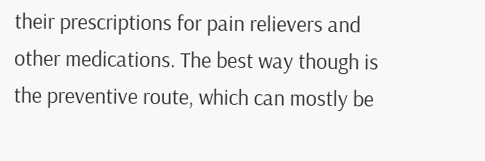their prescriptions for pain relievers and other medications. The best way though is the preventive route, which can mostly be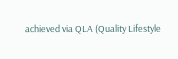achieved via QLA (Quality Lifestyle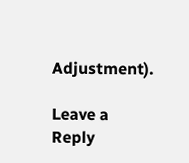Adjustment).

Leave a Reply